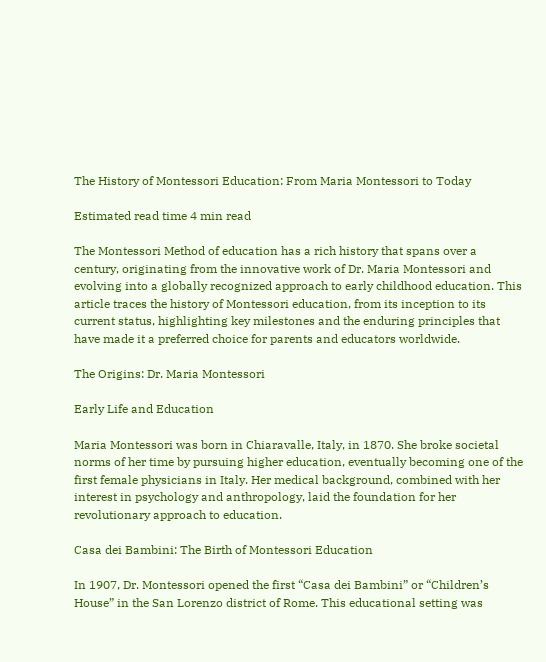The History of Montessori Education: From Maria Montessori to Today

Estimated read time 4 min read

The Montessori Method of education has a rich history that spans over a century, originating from the innovative work of Dr. Maria Montessori and evolving into a globally recognized approach to early childhood education. This article traces the history of Montessori education, from its inception to its current status, highlighting key milestones and the enduring principles that have made it a preferred choice for parents and educators worldwide.

The Origins: Dr. Maria Montessori

Early Life and Education

Maria Montessori was born in Chiaravalle, Italy, in 1870. She broke societal norms of her time by pursuing higher education, eventually becoming one of the first female physicians in Italy. Her medical background, combined with her interest in psychology and anthropology, laid the foundation for her revolutionary approach to education.

Casa dei Bambini: The Birth of Montessori Education

In 1907, Dr. Montessori opened the first “Casa dei Bambini” or “Children’s House” in the San Lorenzo district of Rome. This educational setting was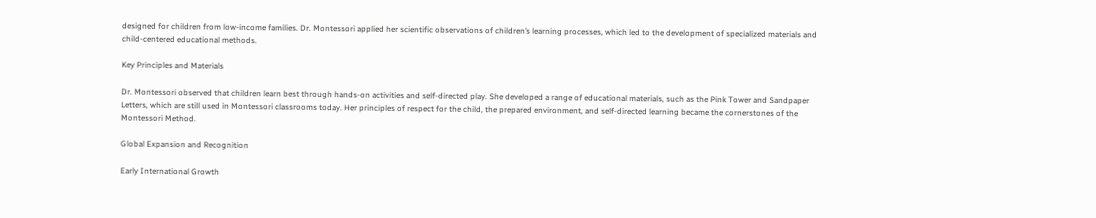designed for children from low-income families. Dr. Montessori applied her scientific observations of children’s learning processes, which led to the development of specialized materials and child-centered educational methods.

Key Principles and Materials

Dr. Montessori observed that children learn best through hands-on activities and self-directed play. She developed a range of educational materials, such as the Pink Tower and Sandpaper Letters, which are still used in Montessori classrooms today. Her principles of respect for the child, the prepared environment, and self-directed learning became the cornerstones of the Montessori Method.

Global Expansion and Recognition

Early International Growth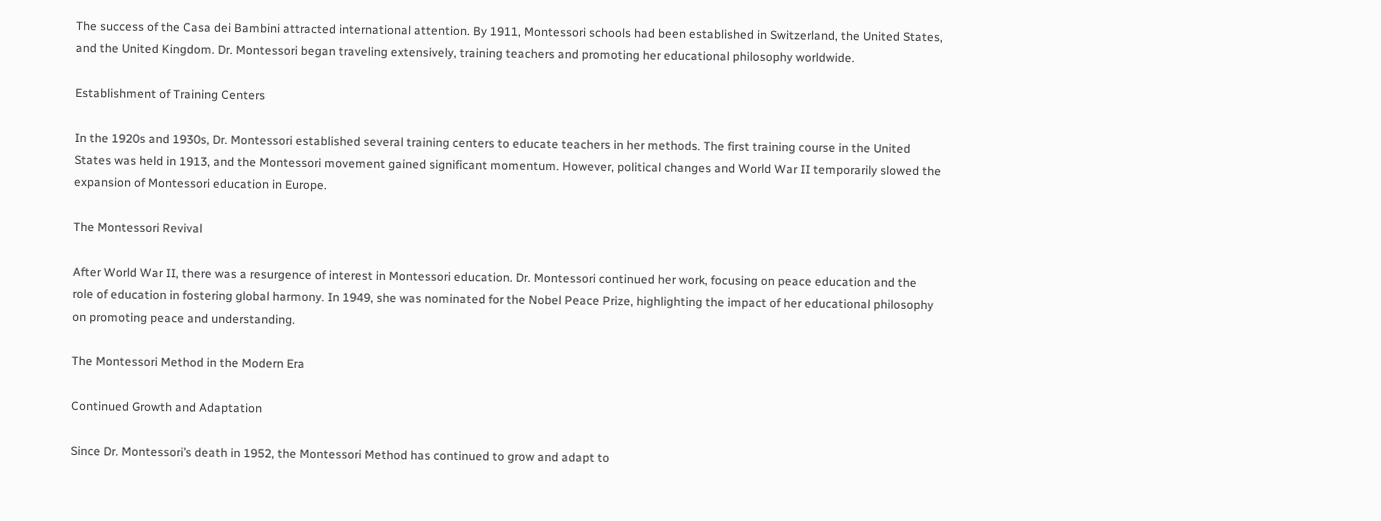The success of the Casa dei Bambini attracted international attention. By 1911, Montessori schools had been established in Switzerland, the United States, and the United Kingdom. Dr. Montessori began traveling extensively, training teachers and promoting her educational philosophy worldwide.

Establishment of Training Centers

In the 1920s and 1930s, Dr. Montessori established several training centers to educate teachers in her methods. The first training course in the United States was held in 1913, and the Montessori movement gained significant momentum. However, political changes and World War II temporarily slowed the expansion of Montessori education in Europe.

The Montessori Revival

After World War II, there was a resurgence of interest in Montessori education. Dr. Montessori continued her work, focusing on peace education and the role of education in fostering global harmony. In 1949, she was nominated for the Nobel Peace Prize, highlighting the impact of her educational philosophy on promoting peace and understanding.

The Montessori Method in the Modern Era

Continued Growth and Adaptation

Since Dr. Montessori’s death in 1952, the Montessori Method has continued to grow and adapt to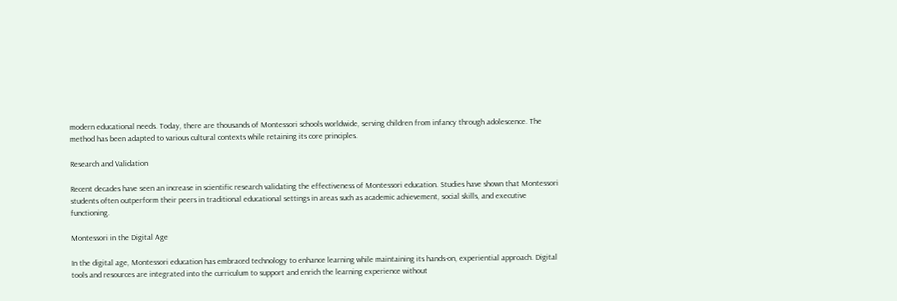modern educational needs. Today, there are thousands of Montessori schools worldwide, serving children from infancy through adolescence. The method has been adapted to various cultural contexts while retaining its core principles.

Research and Validation

Recent decades have seen an increase in scientific research validating the effectiveness of Montessori education. Studies have shown that Montessori students often outperform their peers in traditional educational settings in areas such as academic achievement, social skills, and executive functioning.

Montessori in the Digital Age

In the digital age, Montessori education has embraced technology to enhance learning while maintaining its hands-on, experiential approach. Digital tools and resources are integrated into the curriculum to support and enrich the learning experience without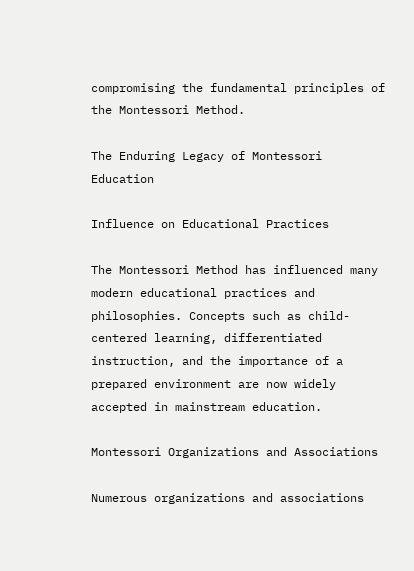compromising the fundamental principles of the Montessori Method.

The Enduring Legacy of Montessori Education

Influence on Educational Practices

The Montessori Method has influenced many modern educational practices and philosophies. Concepts such as child-centered learning, differentiated instruction, and the importance of a prepared environment are now widely accepted in mainstream education.

Montessori Organizations and Associations

Numerous organizations and associations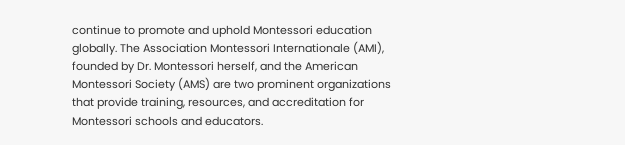continue to promote and uphold Montessori education globally. The Association Montessori Internationale (AMI), founded by Dr. Montessori herself, and the American Montessori Society (AMS) are two prominent organizations that provide training, resources, and accreditation for Montessori schools and educators.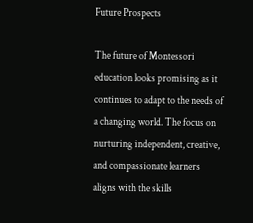Future Prospects

The future of Montessori education looks promising as it continues to adapt to the needs of a changing world. The focus on nurturing independent, creative, and compassionate learners aligns with the skills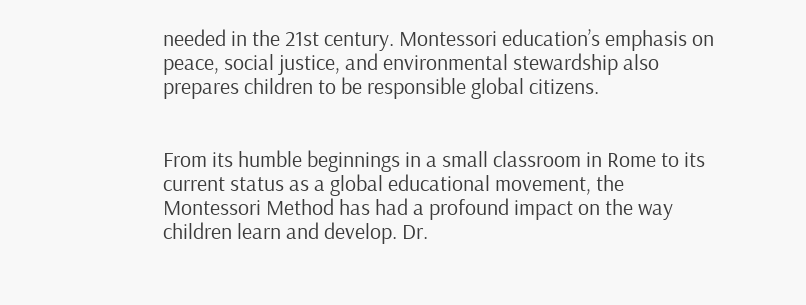needed in the 21st century. Montessori education’s emphasis on peace, social justice, and environmental stewardship also prepares children to be responsible global citizens.


From its humble beginnings in a small classroom in Rome to its current status as a global educational movement, the Montessori Method has had a profound impact on the way children learn and develop. Dr.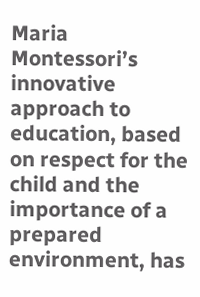Maria Montessori’s innovative approach to education, based on respect for the child and the importance of a prepared environment, has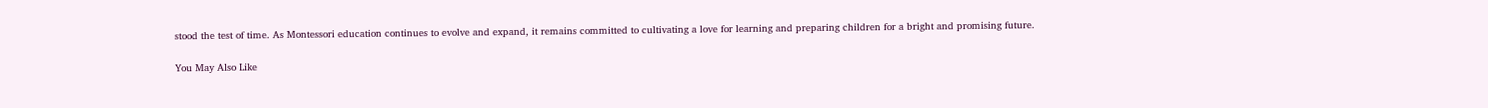stood the test of time. As Montessori education continues to evolve and expand, it remains committed to cultivating a love for learning and preparing children for a bright and promising future.

You May Also Like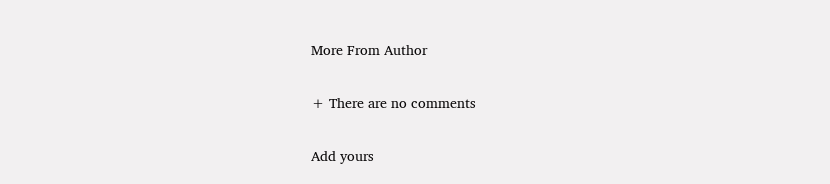More From Author

+ There are no comments

Add yours